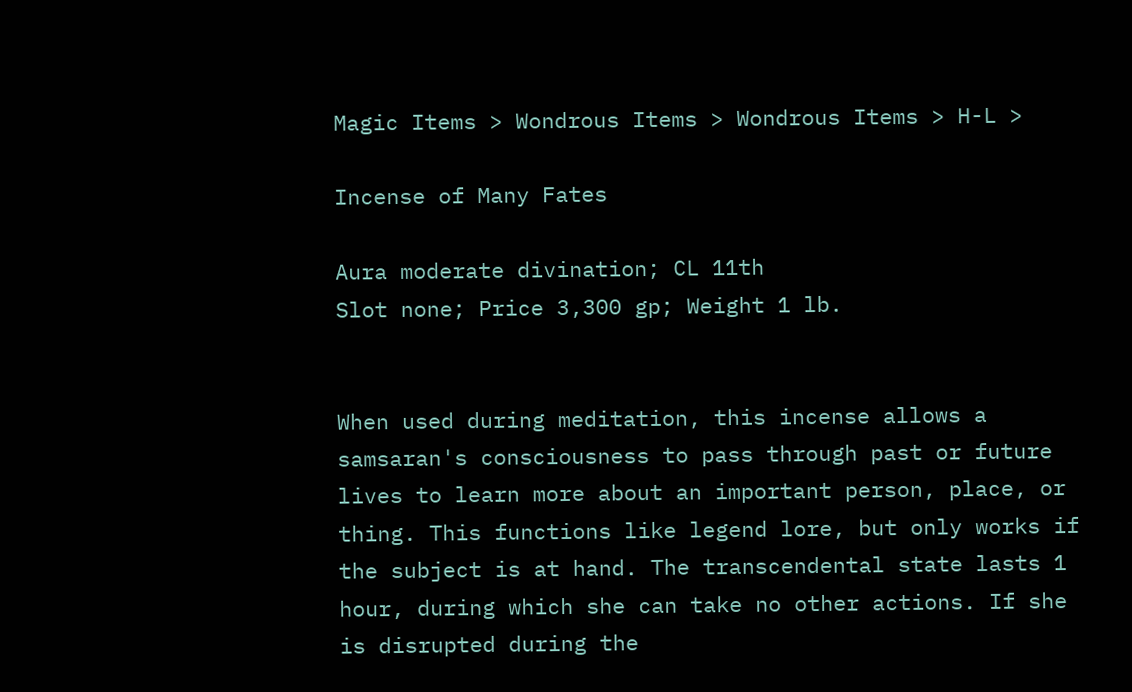Magic Items > Wondrous Items > Wondrous Items > H-L >

Incense of Many Fates

Aura moderate divination; CL 11th
Slot none; Price 3,300 gp; Weight 1 lb.


When used during meditation, this incense allows a samsaran's consciousness to pass through past or future lives to learn more about an important person, place, or thing. This functions like legend lore, but only works if the subject is at hand. The transcendental state lasts 1 hour, during which she can take no other actions. If she is disrupted during the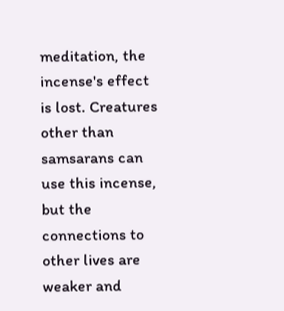meditation, the incense's effect is lost. Creatures other than samsarans can use this incense, but the connections to other lives are weaker and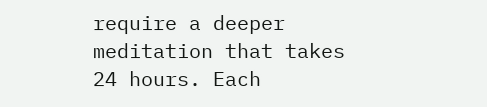require a deeper meditation that takes 24 hours. Each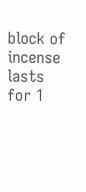block of incense lasts for 1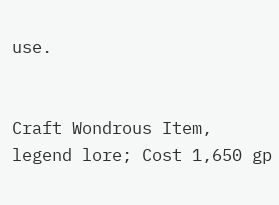use.


Craft Wondrous Item, legend lore; Cost 1,650 gp